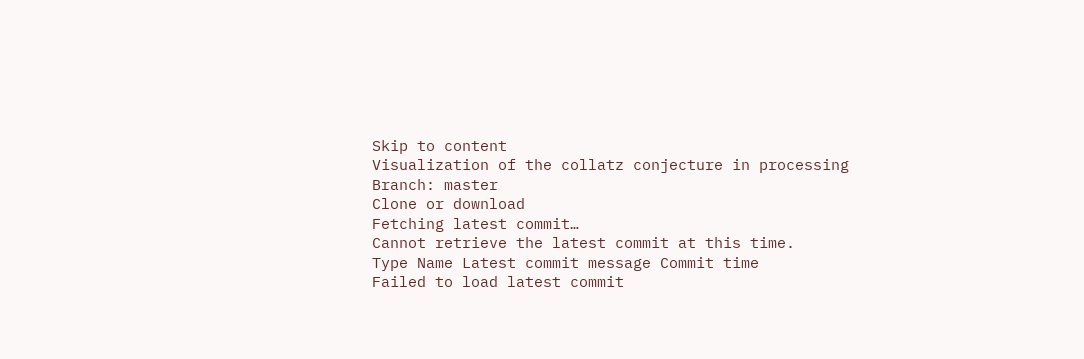Skip to content
Visualization of the collatz conjecture in processing
Branch: master
Clone or download
Fetching latest commit…
Cannot retrieve the latest commit at this time.
Type Name Latest commit message Commit time
Failed to load latest commit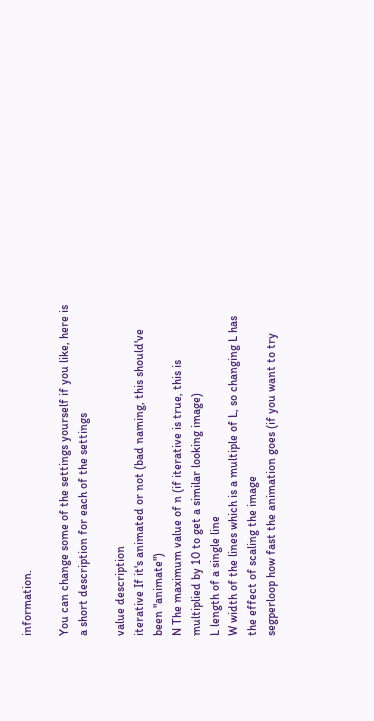information.

You can change some of the settings yourself if you like, here is a short description for each of the settings

value description
iterative If it's animated or not (bad naming, this should've been "animate")
N The maximum value of n (if iterative is true, this is multiplied by 10 to get a similar looking image)
L length of a single line
W width of the lines which is a multiple of L, so changing L has the effect of scaling the image
segperloop how fast the animation goes (if you want to try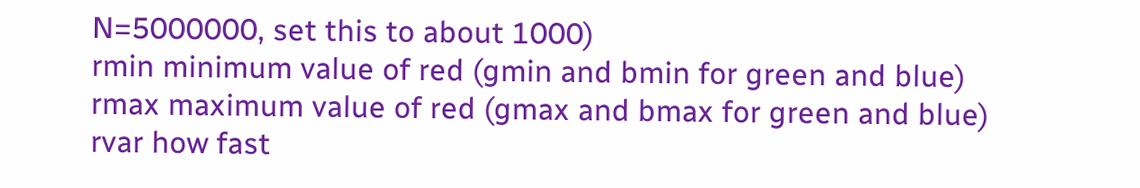N=5000000, set this to about 1000)
rmin minimum value of red (gmin and bmin for green and blue)
rmax maximum value of red (gmax and bmax for green and blue)
rvar how fast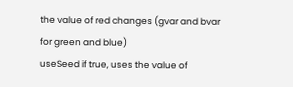the value of red changes (gvar and bvar for green and blue)
useSeed if true, uses the value of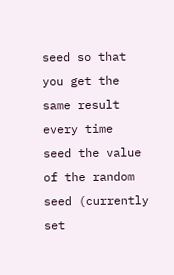seed so that you get the same result every time
seed the value of the random seed (currently set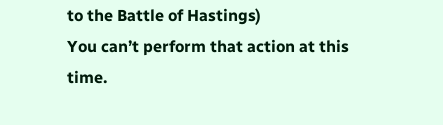to the Battle of Hastings)
You can’t perform that action at this time.